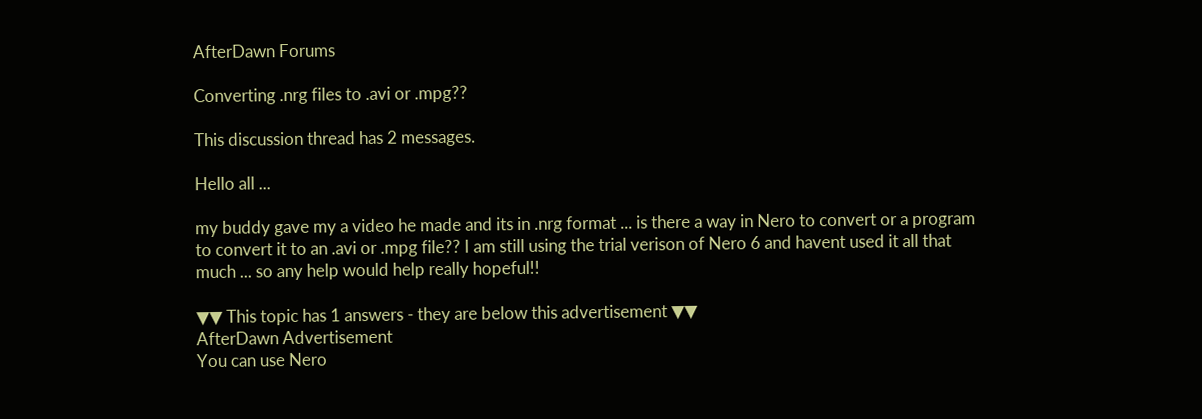AfterDawn Forums

Converting .nrg files to .avi or .mpg??

This discussion thread has 2 messages.

Hello all ...

my buddy gave my a video he made and its in .nrg format ... is there a way in Nero to convert or a program to convert it to an .avi or .mpg file?? I am still using the trial verison of Nero 6 and havent used it all that much ... so any help would help really hopeful!!

▼▼ This topic has 1 answers - they are below this advertisement ▼▼
AfterDawn Advertisement
You can use Nero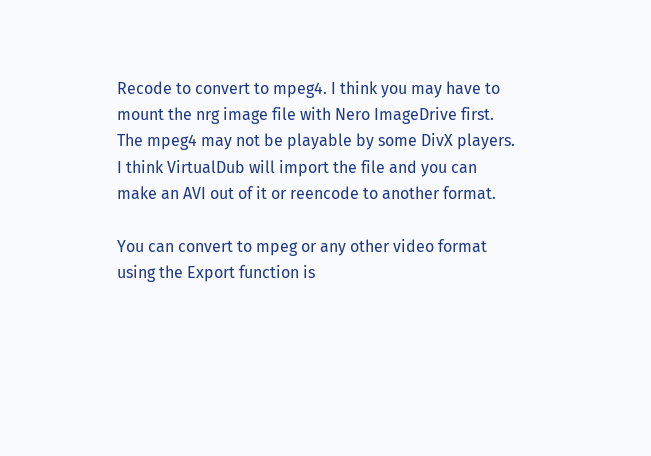Recode to convert to mpeg4. I think you may have to mount the nrg image file with Nero ImageDrive first. The mpeg4 may not be playable by some DivX players. I think VirtualDub will import the file and you can make an AVI out of it or reencode to another format.

You can convert to mpeg or any other video format using the Export function is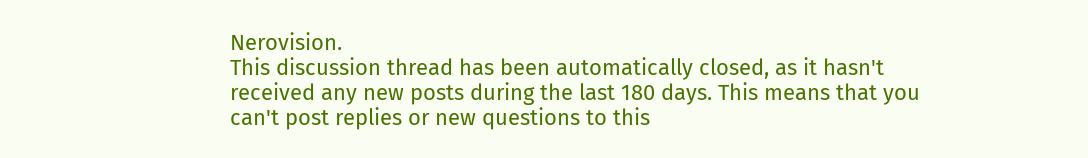Nerovision.
This discussion thread has been automatically closed, as it hasn't received any new posts during the last 180 days. This means that you can't post replies or new questions to this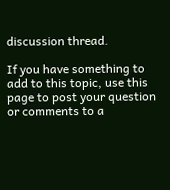discussion thread.

If you have something to add to this topic, use this page to post your question or comments to a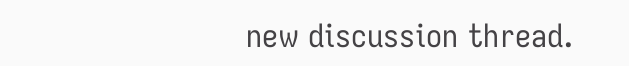new discussion thread.